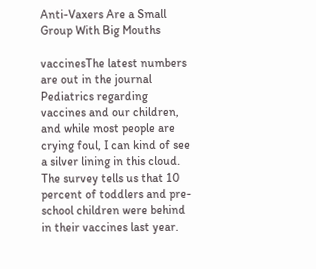Anti-Vaxers Are a Small Group With Big Mouths

vaccinesThe latest numbers are out in the journal Pediatrics regarding vaccines and our children, and while most people are crying foul, I can kind of see a silver lining in this cloud. The survey tells us that 10 percent of toddlers and pre-school children were behind in their vaccines last year.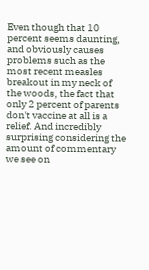Even though that 10 percent seems daunting, and obviously causes problems such as the most recent measles breakout in my neck of the woods, the fact that only 2 percent of parents don't vaccine at all is a relief. And incredibly surprising considering the amount of commentary we see on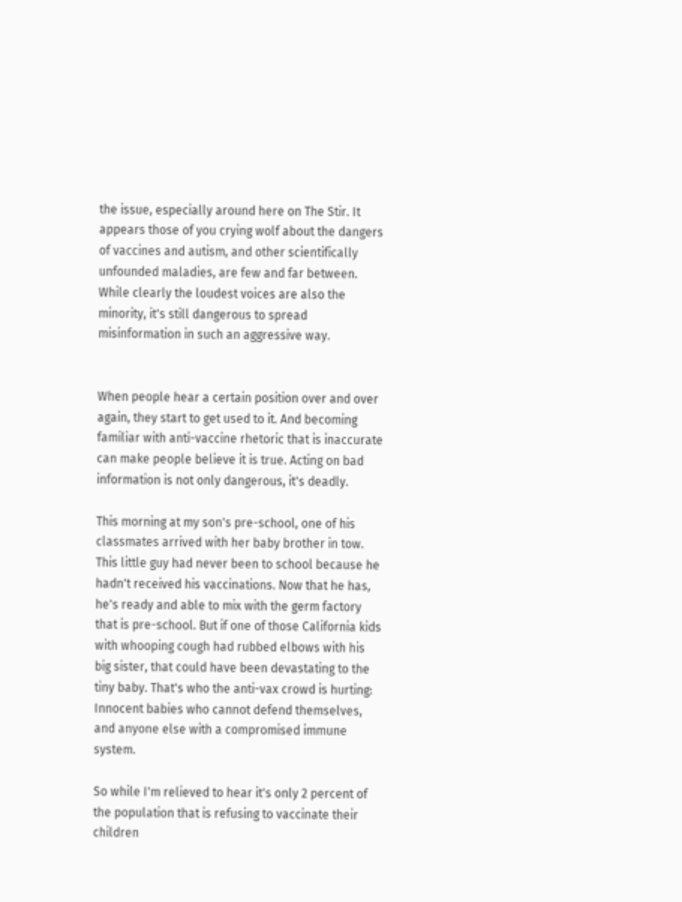the issue, especially around here on The Stir. It appears those of you crying wolf about the dangers of vaccines and autism, and other scientifically unfounded maladies, are few and far between. While clearly the loudest voices are also the minority, it's still dangerous to spread misinformation in such an aggressive way.


When people hear a certain position over and over again, they start to get used to it. And becoming familiar with anti-vaccine rhetoric that is inaccurate can make people believe it is true. Acting on bad information is not only dangerous, it's deadly.

This morning at my son's pre-school, one of his classmates arrived with her baby brother in tow. This little guy had never been to school because he hadn't received his vaccinations. Now that he has, he's ready and able to mix with the germ factory that is pre-school. But if one of those California kids with whooping cough had rubbed elbows with his big sister, that could have been devastating to the tiny baby. That's who the anti-vax crowd is hurting: Innocent babies who cannot defend themselves, and anyone else with a compromised immune system.

So while I'm relieved to hear it's only 2 percent of the population that is refusing to vaccinate their children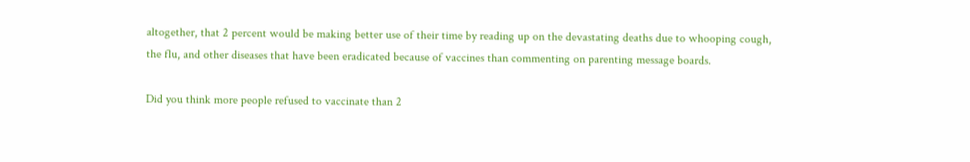altogether, that 2 percent would be making better use of their time by reading up on the devastating deaths due to whooping cough, the flu, and other diseases that have been eradicated because of vaccines than commenting on parenting message boards.

Did you think more people refused to vaccinate than 2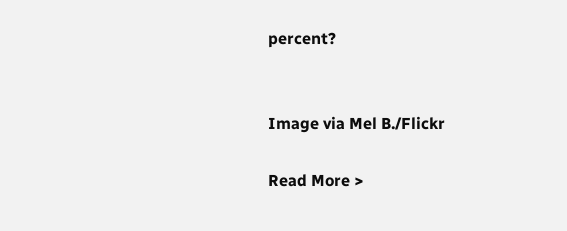percent?


Image via Mel B./Flickr

Read More >